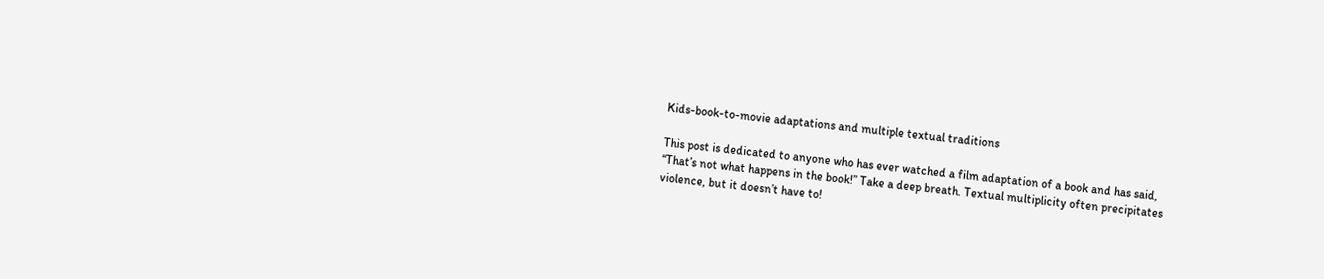Kids-book-to-movie adaptations and multiple textual traditions

This post is dedicated to anyone who has ever watched a film adaptation of a book and has said, “That’s not what happens in the book!” Take a deep breath. Textual multiplicity often precipitates violence, but it doesn’t have to!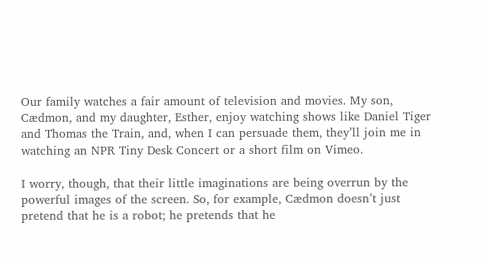Our family watches a fair amount of television and movies. My son, Cædmon, and my daughter, Esther, enjoy watching shows like Daniel Tiger and Thomas the Train, and, when I can persuade them, they’ll join me in watching an NPR Tiny Desk Concert or a short film on Vimeo.

I worry, though, that their little imaginations are being overrun by the powerful images of the screen. So, for example, Cædmon doesn’t just pretend that he is a robot; he pretends that he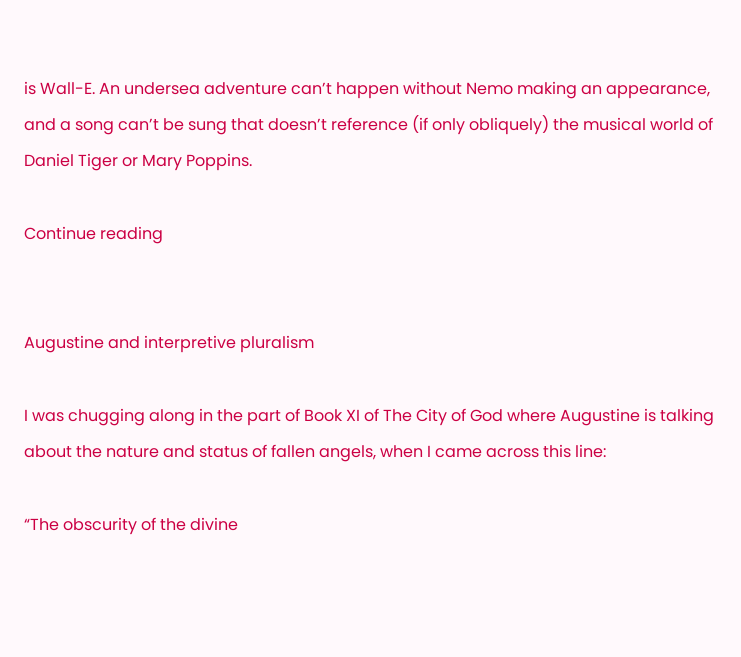is Wall-E. An undersea adventure can’t happen without Nemo making an appearance, and a song can’t be sung that doesn’t reference (if only obliquely) the musical world of Daniel Tiger or Mary Poppins.

Continue reading


Augustine and interpretive pluralism

I was chugging along in the part of Book XI of The City of God where Augustine is talking about the nature and status of fallen angels, when I came across this line:

“The obscurity of the divine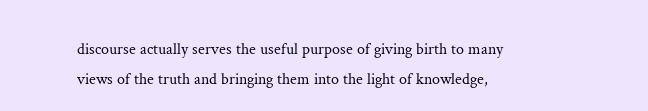discourse actually serves the useful purpose of giving birth to many views of the truth and bringing them into the light of knowledge,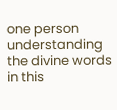one person understanding the divine words in this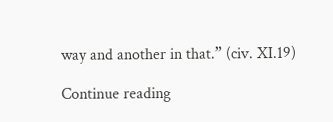way and another in that.” (civ. XI.19)

Continue reading